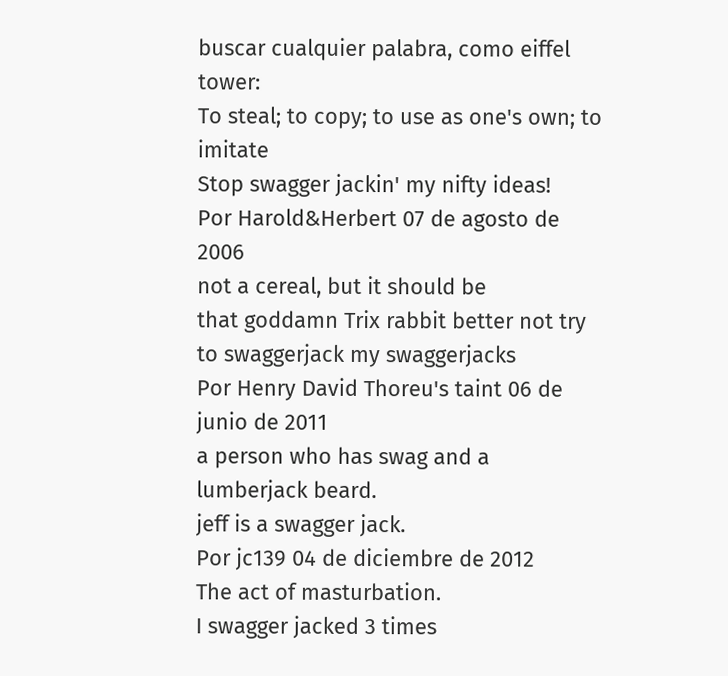buscar cualquier palabra, como eiffel tower:
To steal; to copy; to use as one's own; to imitate
Stop swagger jackin' my nifty ideas!
Por Harold&Herbert 07 de agosto de 2006
not a cereal, but it should be
that goddamn Trix rabbit better not try to swaggerjack my swaggerjacks
Por Henry David Thoreu's taint 06 de junio de 2011
a person who has swag and a lumberjack beard.
jeff is a swagger jack.
Por jc139 04 de diciembre de 2012
The act of masturbation.
I swagger jacked 3 times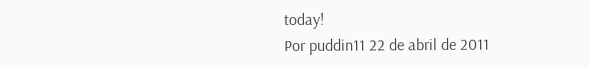today!
Por puddin11 22 de abril de 2011